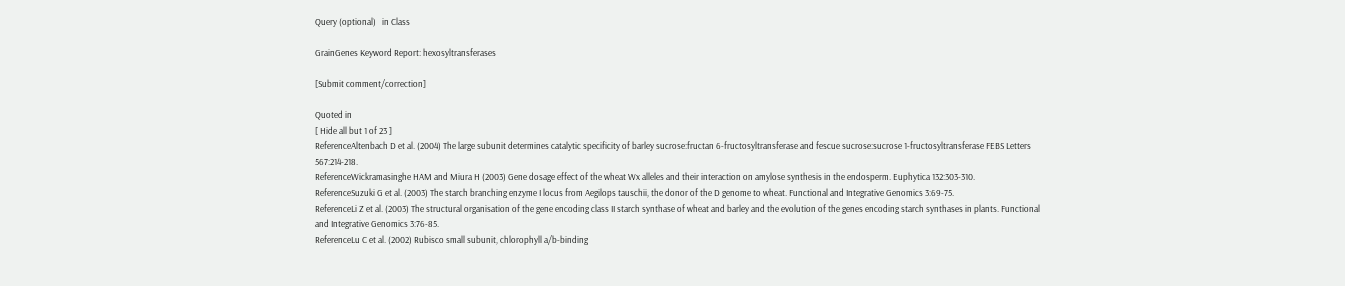Query (optional)   in Class

GrainGenes Keyword Report: hexosyltransferases

[Submit comment/correction]

Quoted in
[ Hide all but 1 of 23 ]
ReferenceAltenbach D et al. (2004) The large subunit determines catalytic specificity of barley sucrose:fructan 6-fructosyltransferase and fescue sucrose:sucrose 1-fructosyltransferase FEBS Letters 567:214-218.
ReferenceWickramasinghe HAM and Miura H (2003) Gene dosage effect of the wheat Wx alleles and their interaction on amylose synthesis in the endosperm. Euphytica 132:303-310.
ReferenceSuzuki G et al. (2003) The starch branching enzyme I locus from Aegilops tauschii, the donor of the D genome to wheat. Functional and Integrative Genomics 3:69-75.
ReferenceLi Z et al. (2003) The structural organisation of the gene encoding class II starch synthase of wheat and barley and the evolution of the genes encoding starch synthases in plants. Functional and Integrative Genomics 3:76-85.
ReferenceLu C et al. (2002) Rubisco small subunit, chlorophyll a/b-binding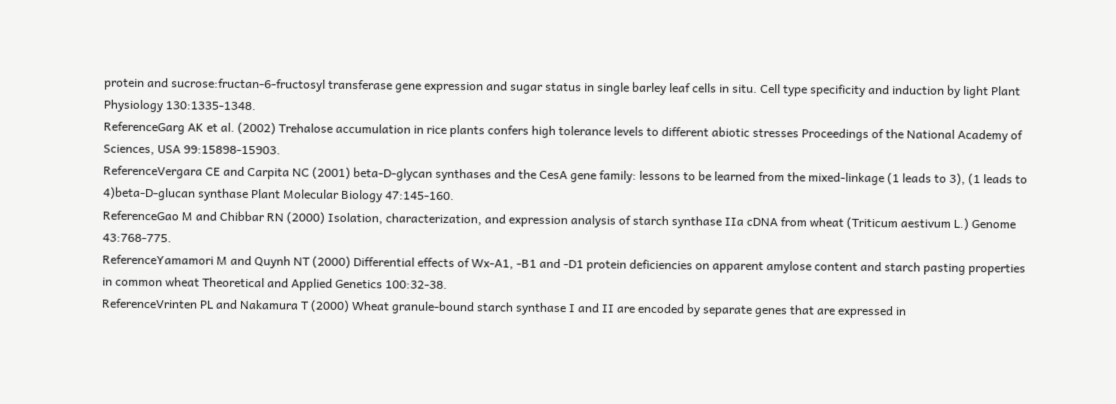protein and sucrose:fructan-6-fructosyl transferase gene expression and sugar status in single barley leaf cells in situ. Cell type specificity and induction by light Plant Physiology 130:1335-1348.
ReferenceGarg AK et al. (2002) Trehalose accumulation in rice plants confers high tolerance levels to different abiotic stresses Proceedings of the National Academy of Sciences, USA 99:15898-15903.
ReferenceVergara CE and Carpita NC (2001) beta-D-glycan synthases and the CesA gene family: lessons to be learned from the mixed-linkage (1 leads to 3), (1 leads to 4)beta-D-glucan synthase Plant Molecular Biology 47:145-160.
ReferenceGao M and Chibbar RN (2000) Isolation, characterization, and expression analysis of starch synthase IIa cDNA from wheat (Triticum aestivum L.) Genome 43:768-775.
ReferenceYamamori M and Quynh NT (2000) Differential effects of Wx-A1, -B1 and -D1 protein deficiencies on apparent amylose content and starch pasting properties in common wheat Theoretical and Applied Genetics 100:32-38.
ReferenceVrinten PL and Nakamura T (2000) Wheat granule-bound starch synthase I and II are encoded by separate genes that are expressed in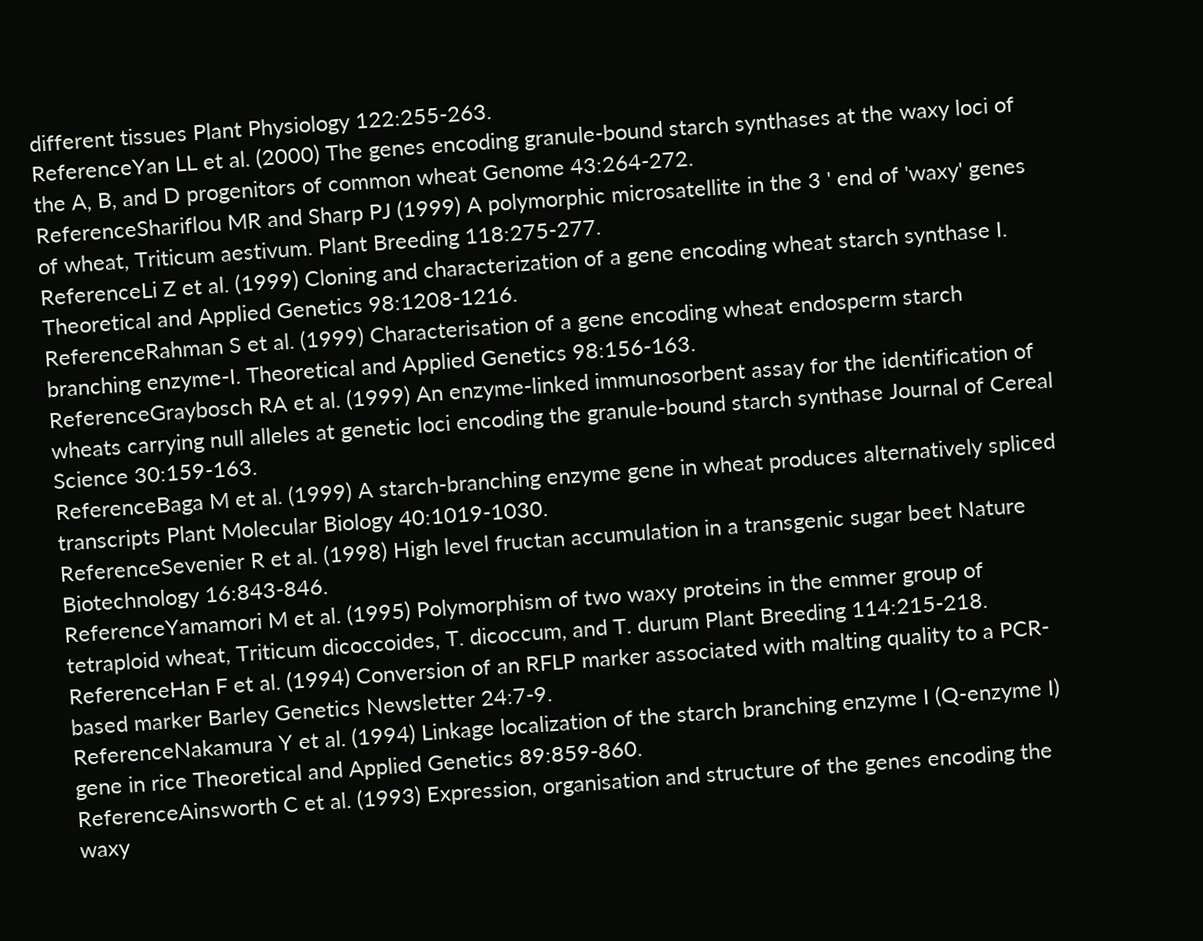different tissues Plant Physiology 122:255-263.
ReferenceYan LL et al. (2000) The genes encoding granule-bound starch synthases at the waxy loci of the A, B, and D progenitors of common wheat Genome 43:264-272.
ReferenceShariflou MR and Sharp PJ (1999) A polymorphic microsatellite in the 3 ' end of 'waxy' genes of wheat, Triticum aestivum. Plant Breeding 118:275-277.
ReferenceLi Z et al. (1999) Cloning and characterization of a gene encoding wheat starch synthase I. Theoretical and Applied Genetics 98:1208-1216.
ReferenceRahman S et al. (1999) Characterisation of a gene encoding wheat endosperm starch branching enzyme-I. Theoretical and Applied Genetics 98:156-163.
ReferenceGraybosch RA et al. (1999) An enzyme-linked immunosorbent assay for the identification of wheats carrying null alleles at genetic loci encoding the granule-bound starch synthase Journal of Cereal Science 30:159-163.
ReferenceBaga M et al. (1999) A starch-branching enzyme gene in wheat produces alternatively spliced transcripts Plant Molecular Biology 40:1019-1030.
ReferenceSevenier R et al. (1998) High level fructan accumulation in a transgenic sugar beet Nature Biotechnology 16:843-846.
ReferenceYamamori M et al. (1995) Polymorphism of two waxy proteins in the emmer group of tetraploid wheat, Triticum dicoccoides, T. dicoccum, and T. durum Plant Breeding 114:215-218.
ReferenceHan F et al. (1994) Conversion of an RFLP marker associated with malting quality to a PCR-based marker Barley Genetics Newsletter 24:7-9.
ReferenceNakamura Y et al. (1994) Linkage localization of the starch branching enzyme I (Q-enzyme I) gene in rice Theoretical and Applied Genetics 89:859-860.
ReferenceAinsworth C et al. (1993) Expression, organisation and structure of the genes encoding the waxy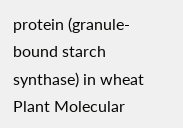protein (granule-bound starch synthase) in wheat Plant Molecular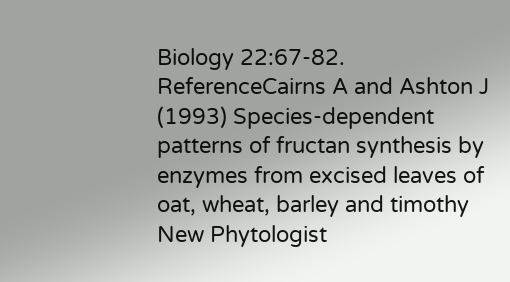Biology 22:67-82.
ReferenceCairns A and Ashton J (1993) Species-dependent patterns of fructan synthesis by enzymes from excised leaves of oat, wheat, barley and timothy New Phytologist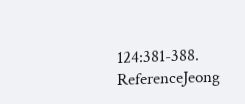124:381-388.
ReferenceJeong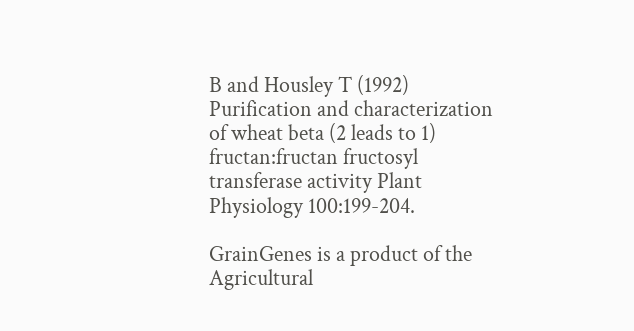B and Housley T (1992) Purification and characterization of wheat beta (2 leads to 1) fructan:fructan fructosyl transferase activity Plant Physiology 100:199-204.

GrainGenes is a product of the Agricultural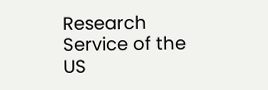Research Service of the US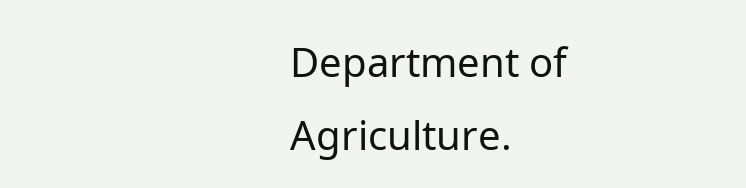Department of Agriculture.